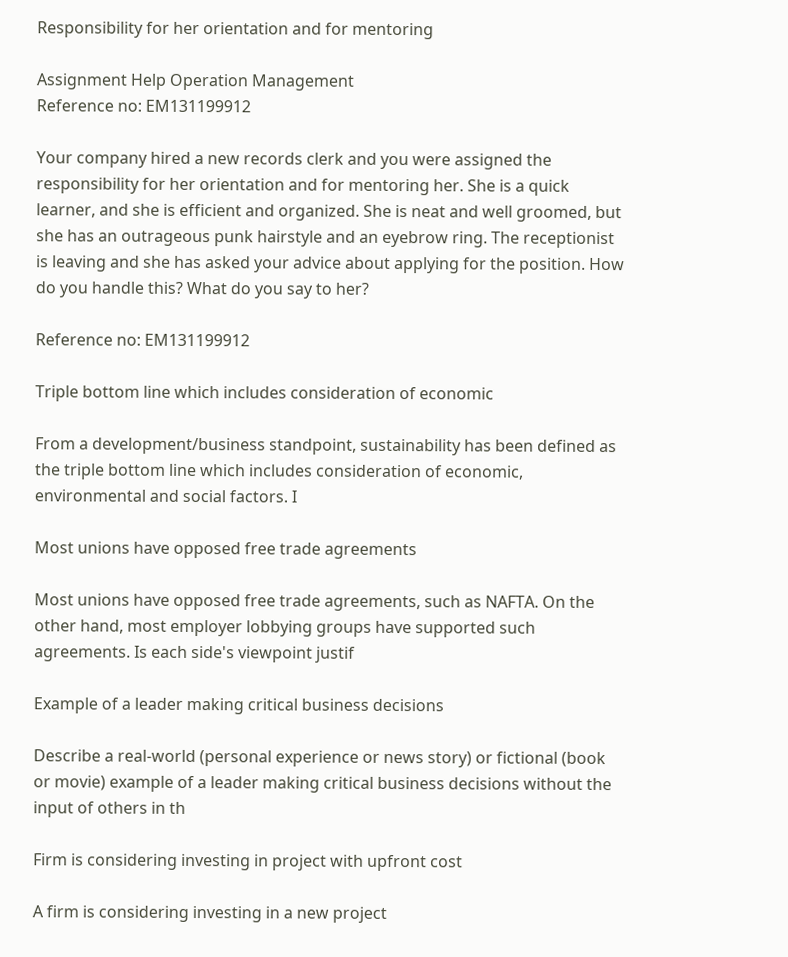Responsibility for her orientation and for mentoring

Assignment Help Operation Management
Reference no: EM131199912

Your company hired a new records clerk and you were assigned the responsibility for her orientation and for mentoring her. She is a quick learner, and she is efficient and organized. She is neat and well groomed, but she has an outrageous punk hairstyle and an eyebrow ring. The receptionist is leaving and she has asked your advice about applying for the position. How do you handle this? What do you say to her?

Reference no: EM131199912

Triple bottom line which includes consideration of economic

From a development/business standpoint, sustainability has been defined as the triple bottom line which includes consideration of economic, environmental and social factors. I

Most unions have opposed free trade agreements

Most unions have opposed free trade agreements, such as NAFTA. On the other hand, most employer lobbying groups have supported such agreements. Is each side's viewpoint justif

Example of a leader making critical business decisions

Describe a real-world (personal experience or news story) or fictional (book or movie) example of a leader making critical business decisions without the input of others in th

Firm is considering investing in project with upfront cost

A firm is considering investing in a new project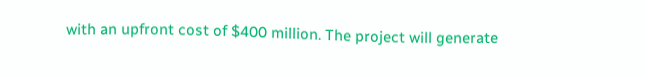with an upfront cost of $400 million. The project will generate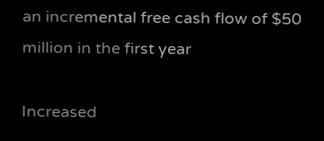an incremental free cash flow of $50 million in the first year

Increased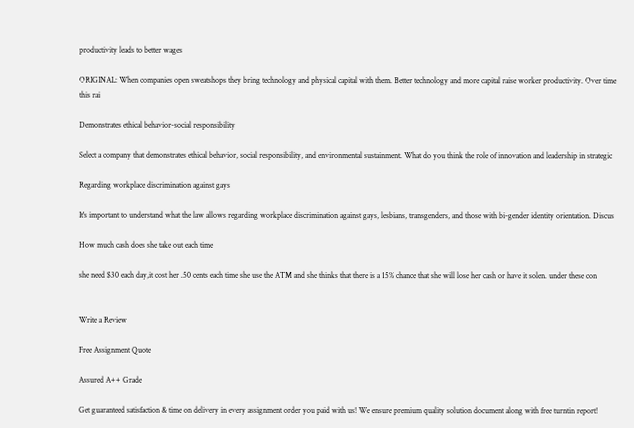productivity leads to better wages

ORIGINAL: When companies open sweatshops they bring technology and physical capital with them. Better technology and more capital raise worker productivity. Over time this rai

Demonstrates ethical behavior-social responsibility

Select a company that demonstrates ethical behavior, social responsibility, and environmental sustainment. What do you think the role of innovation and leadership in strategic

Regarding workplace discrimination against gays

It's important to understand what the law allows regarding workplace discrimination against gays, lesbians, transgenders, and those with bi-gender identity orientation. Discus

How much cash does she take out each time

she need $30 each day,it cost her .50 cents each time she use the ATM and she thinks that there is a 15% chance that she will lose her cash or have it solen. under these con


Write a Review

Free Assignment Quote

Assured A++ Grade

Get guaranteed satisfaction & time on delivery in every assignment order you paid with us! We ensure premium quality solution document along with free turntin report!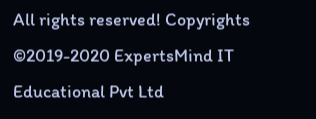All rights reserved! Copyrights ©2019-2020 ExpertsMind IT Educational Pvt Ltd